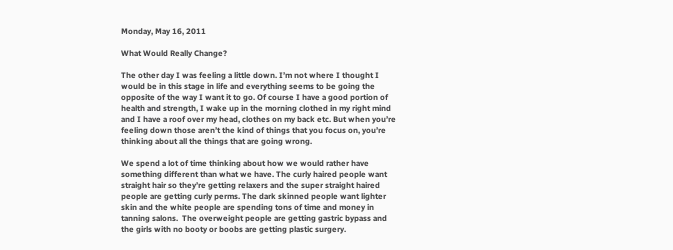Monday, May 16, 2011

What Would Really Change?

The other day I was feeling a little down. I’m not where I thought I would be in this stage in life and everything seems to be going the opposite of the way I want it to go. Of course I have a good portion of health and strength, I wake up in the morning clothed in my right mind and I have a roof over my head, clothes on my back etc. But when you’re feeling down those aren’t the kind of things that you focus on, you’re thinking about all the things that are going wrong.

We spend a lot of time thinking about how we would rather have something different than what we have. The curly haired people want straight hair so they’re getting relaxers and the super straight haired  people are getting curly perms. The dark skinned people want lighter skin and the white people are spending tons of time and money in tanning salons.  The overweight people are getting gastric bypass and the girls with no booty or boobs are getting plastic surgery.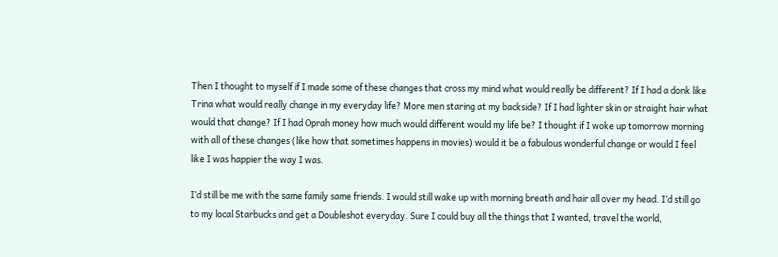Then I thought to myself if I made some of these changes that cross my mind what would really be different? If I had a donk like Trina what would really change in my everyday life? More men staring at my backside? If I had lighter skin or straight hair what would that change? If I had Oprah money how much would different would my life be? I thought if I woke up tomorrow morning with all of these changes (like how that sometimes happens in movies) would it be a fabulous wonderful change or would I feel like I was happier the way I was.

I’d still be me with the same family same friends. I would still wake up with morning breath and hair all over my head. I’d still go to my local Starbucks and get a Doubleshot everyday. Sure I could buy all the things that I wanted, travel the world,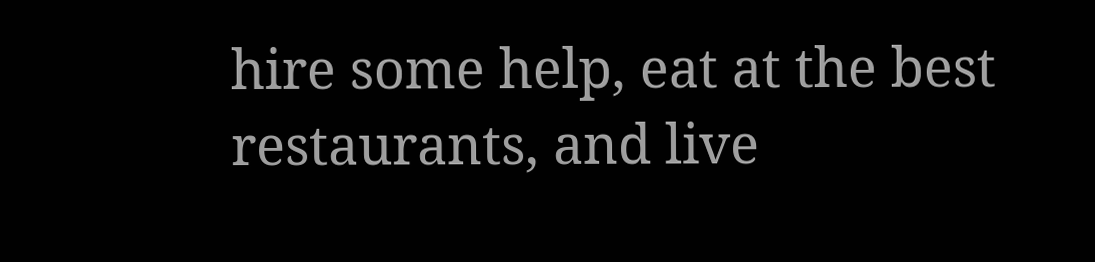hire some help, eat at the best restaurants, and live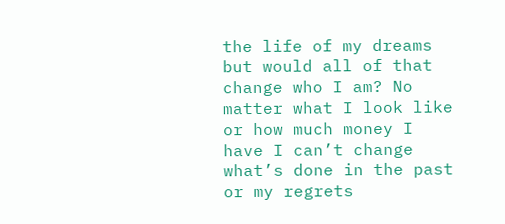the life of my dreams but would all of that change who I am? No matter what I look like or how much money I have I can’t change what’s done in the past or my regrets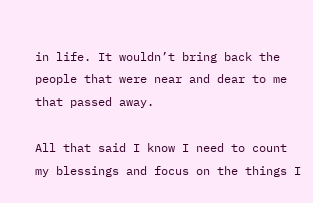in life. It wouldn’t bring back the people that were near and dear to me that passed away.

All that said I know I need to count my blessings and focus on the things I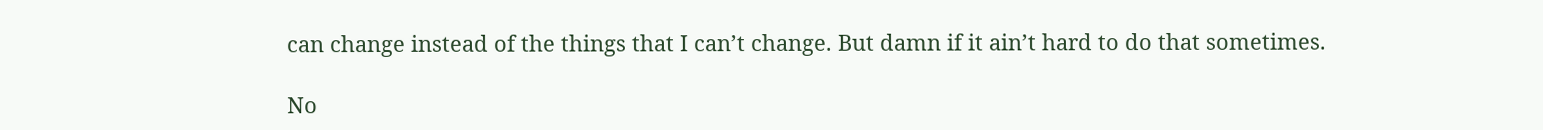can change instead of the things that I can’t change. But damn if it ain’t hard to do that sometimes.

No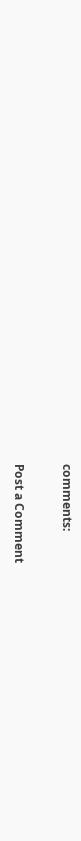comments:

Post a Comment